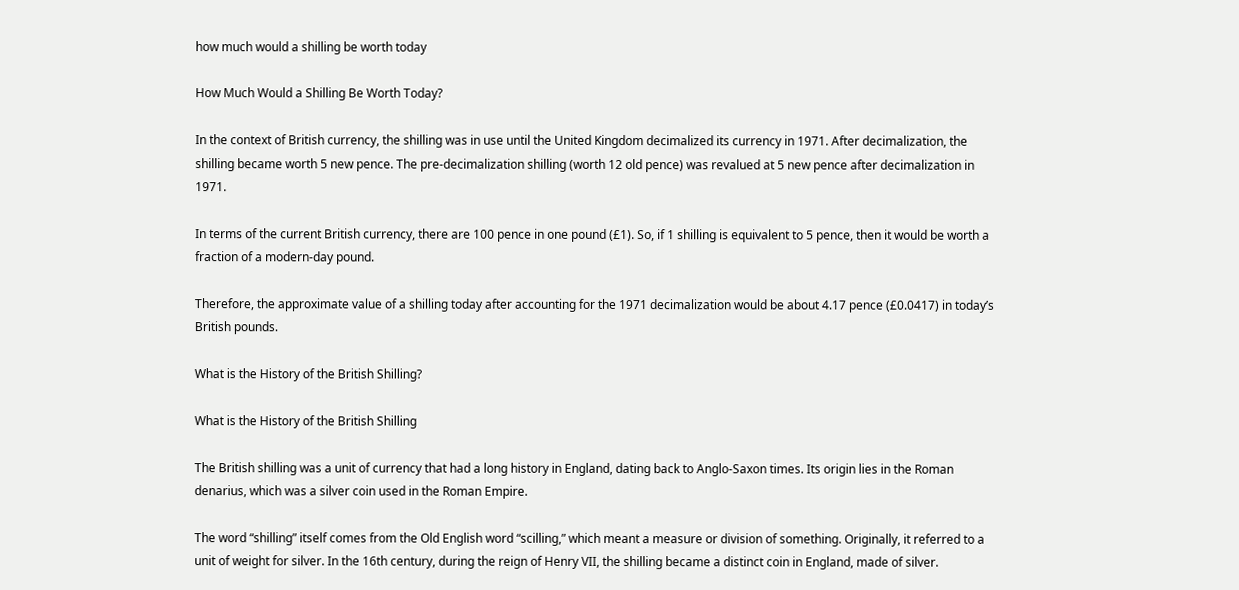how much would a shilling be worth today

How Much Would a Shilling Be Worth Today?

In the context of British currency, the shilling was in use until the United Kingdom decimalized its currency in 1971. After decimalization, the shilling became worth 5 new pence. The pre-decimalization shilling (worth 12 old pence) was revalued at 5 new pence after decimalization in 1971.

In terms of the current British currency, there are 100 pence in one pound (£1). So, if 1 shilling is equivalent to 5 pence, then it would be worth a fraction of a modern-day pound.

Therefore, the approximate value of a shilling today after accounting for the 1971 decimalization would be about 4.17 pence (£0.0417) in today’s British pounds.

What is the History of the British Shilling?

What is the History of the British Shilling

The British shilling was a unit of currency that had a long history in England, dating back to Anglo-Saxon times. Its origin lies in the Roman denarius, which was a silver coin used in the Roman Empire.

The word “shilling” itself comes from the Old English word “scilling,” which meant a measure or division of something. Originally, it referred to a unit of weight for silver. In the 16th century, during the reign of Henry VII, the shilling became a distinct coin in England, made of silver.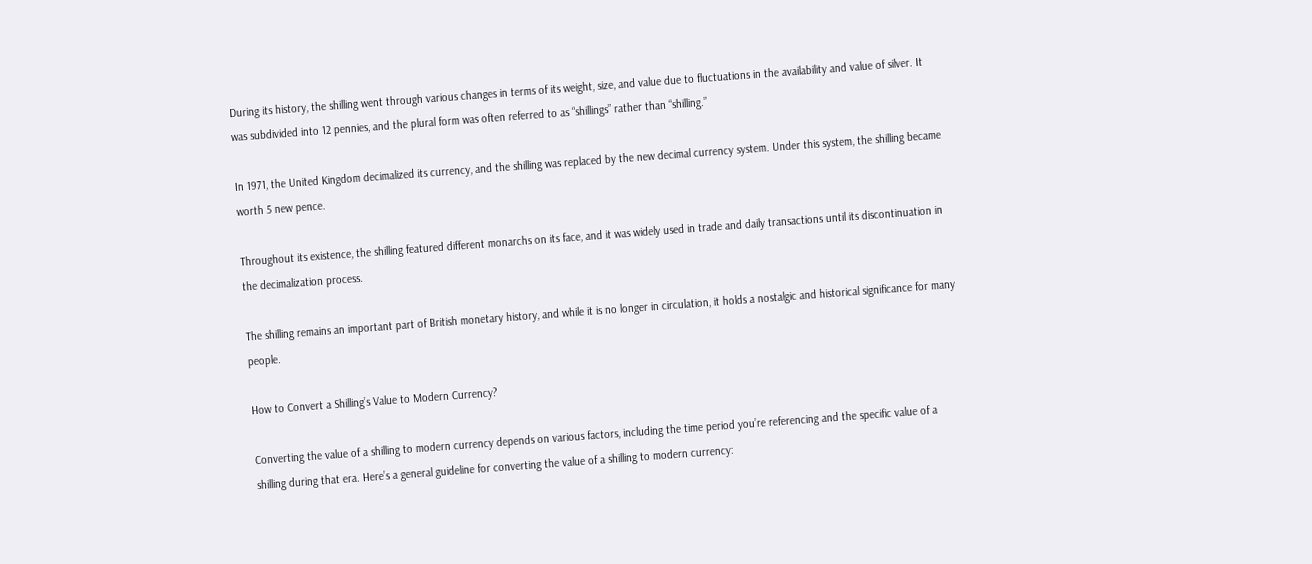During its history, the shilling went through various changes in terms of its weight, size, and value due to fluctuations in the availability and value of silver. It was subdivided into 12 pennies, and the plural form was often referred to as “shillings” rather than “shilling.”

In 1971, the United Kingdom decimalized its currency, and the shilling was replaced by the new decimal currency system. Under this system, the shilling became worth 5 new pence.

Throughout its existence, the shilling featured different monarchs on its face, and it was widely used in trade and daily transactions until its discontinuation in the decimalization process.

The shilling remains an important part of British monetary history, and while it is no longer in circulation, it holds a nostalgic and historical significance for many people.

How to Convert a Shilling’s Value to Modern Currency?

Converting the value of a shilling to modern currency depends on various factors, including the time period you’re referencing and the specific value of a shilling during that era. Here’s a general guideline for converting the value of a shilling to modern currency: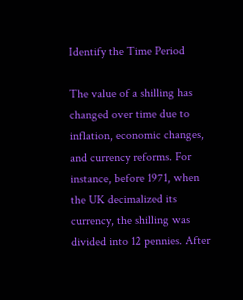Identify the Time Period

The value of a shilling has changed over time due to inflation, economic changes, and currency reforms. For instance, before 1971, when the UK decimalized its currency, the shilling was divided into 12 pennies. After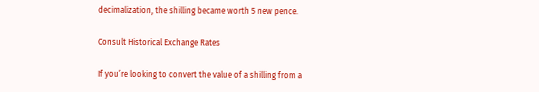decimalization, the shilling became worth 5 new pence.

Consult Historical Exchange Rates

If you’re looking to convert the value of a shilling from a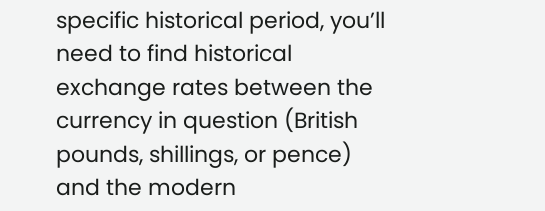specific historical period, you’ll need to find historical exchange rates between the currency in question (British pounds, shillings, or pence) and the modern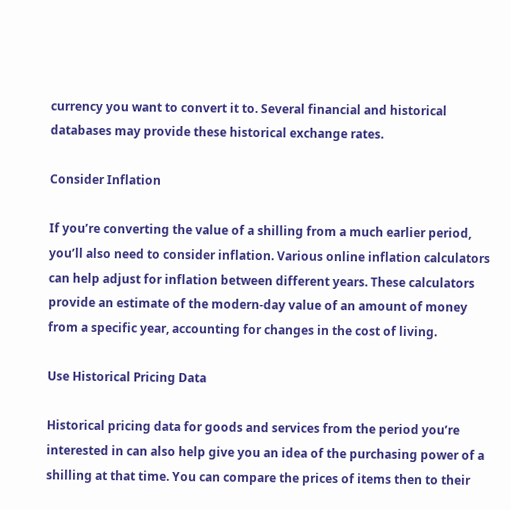currency you want to convert it to. Several financial and historical databases may provide these historical exchange rates.

Consider Inflation

If you’re converting the value of a shilling from a much earlier period, you’ll also need to consider inflation. Various online inflation calculators can help adjust for inflation between different years. These calculators provide an estimate of the modern-day value of an amount of money from a specific year, accounting for changes in the cost of living.

Use Historical Pricing Data

Historical pricing data for goods and services from the period you’re interested in can also help give you an idea of the purchasing power of a shilling at that time. You can compare the prices of items then to their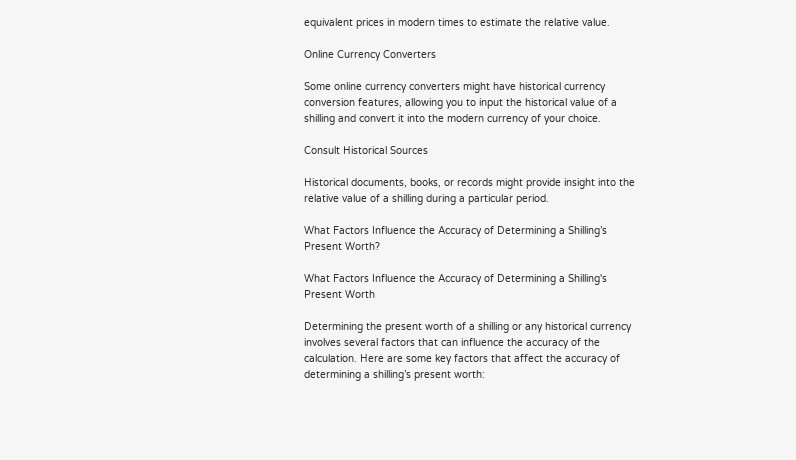equivalent prices in modern times to estimate the relative value.

Online Currency Converters

Some online currency converters might have historical currency conversion features, allowing you to input the historical value of a shilling and convert it into the modern currency of your choice.

Consult Historical Sources

Historical documents, books, or records might provide insight into the relative value of a shilling during a particular period.

What Factors Influence the Accuracy of Determining a Shilling’s Present Worth?

What Factors Influence the Accuracy of Determining a Shilling's Present Worth

Determining the present worth of a shilling or any historical currency involves several factors that can influence the accuracy of the calculation. Here are some key factors that affect the accuracy of determining a shilling’s present worth: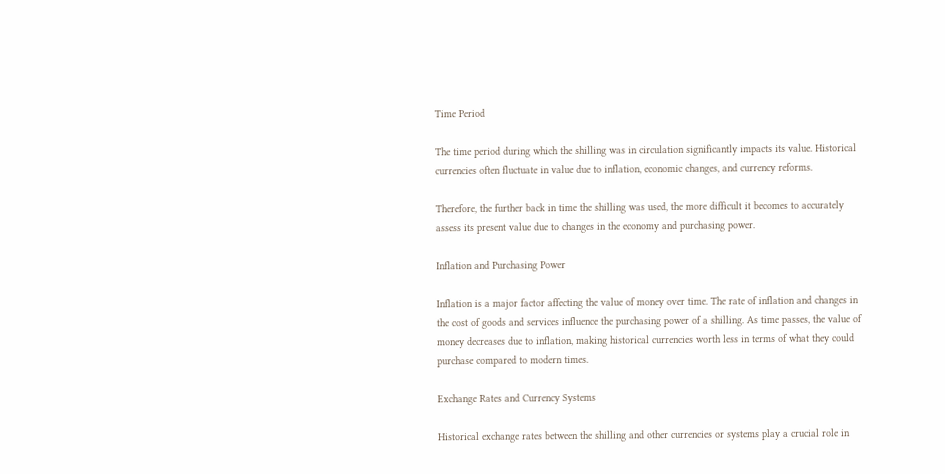Time Period

The time period during which the shilling was in circulation significantly impacts its value. Historical currencies often fluctuate in value due to inflation, economic changes, and currency reforms.

Therefore, the further back in time the shilling was used, the more difficult it becomes to accurately assess its present value due to changes in the economy and purchasing power.

Inflation and Purchasing Power

Inflation is a major factor affecting the value of money over time. The rate of inflation and changes in the cost of goods and services influence the purchasing power of a shilling. As time passes, the value of money decreases due to inflation, making historical currencies worth less in terms of what they could purchase compared to modern times.

Exchange Rates and Currency Systems

Historical exchange rates between the shilling and other currencies or systems play a crucial role in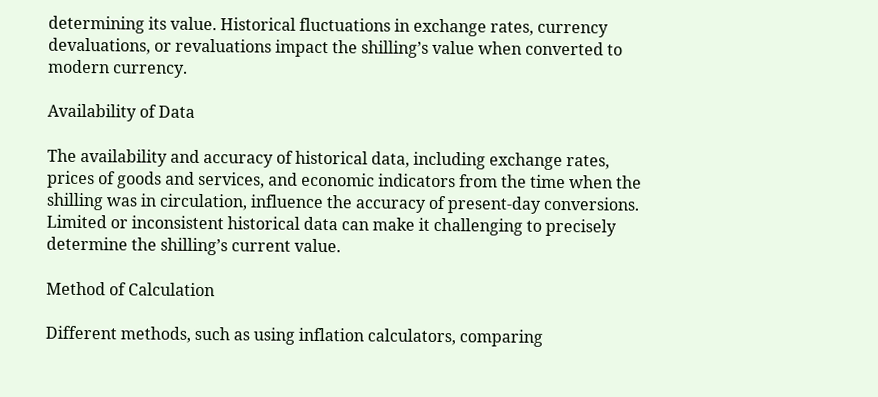determining its value. Historical fluctuations in exchange rates, currency devaluations, or revaluations impact the shilling’s value when converted to modern currency.

Availability of Data

The availability and accuracy of historical data, including exchange rates, prices of goods and services, and economic indicators from the time when the shilling was in circulation, influence the accuracy of present-day conversions. Limited or inconsistent historical data can make it challenging to precisely determine the shilling’s current value.

Method of Calculation

Different methods, such as using inflation calculators, comparing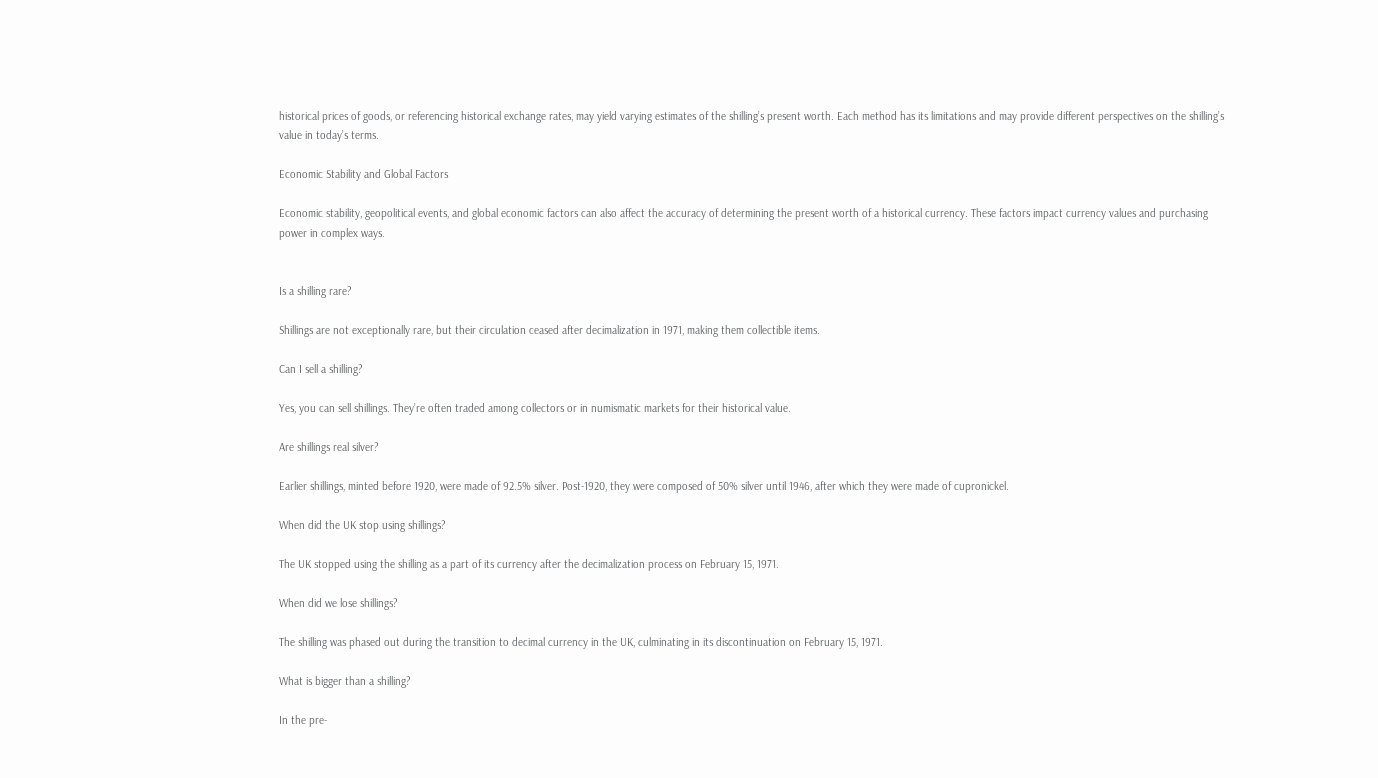historical prices of goods, or referencing historical exchange rates, may yield varying estimates of the shilling’s present worth. Each method has its limitations and may provide different perspectives on the shilling’s value in today’s terms.

Economic Stability and Global Factors

Economic stability, geopolitical events, and global economic factors can also affect the accuracy of determining the present worth of a historical currency. These factors impact currency values and purchasing power in complex ways.


Is a shilling rare?

Shillings are not exceptionally rare, but their circulation ceased after decimalization in 1971, making them collectible items.

Can I sell a shilling?

Yes, you can sell shillings. They’re often traded among collectors or in numismatic markets for their historical value.

Are shillings real silver?

Earlier shillings, minted before 1920, were made of 92.5% silver. Post-1920, they were composed of 50% silver until 1946, after which they were made of cupronickel.

When did the UK stop using shillings?

The UK stopped using the shilling as a part of its currency after the decimalization process on February 15, 1971.

When did we lose shillings?

The shilling was phased out during the transition to decimal currency in the UK, culminating in its discontinuation on February 15, 1971.

What is bigger than a shilling?

In the pre-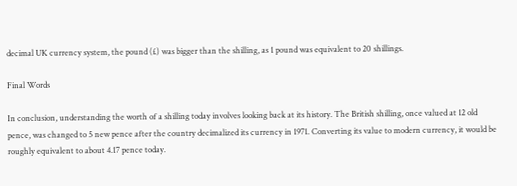decimal UK currency system, the pound (£) was bigger than the shilling, as 1 pound was equivalent to 20 shillings.

Final Words

In conclusion, understanding the worth of a shilling today involves looking back at its history. The British shilling, once valued at 12 old pence, was changed to 5 new pence after the country decimalized its currency in 1971. Converting its value to modern currency, it would be roughly equivalent to about 4.17 pence today.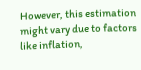However, this estimation might vary due to factors like inflation,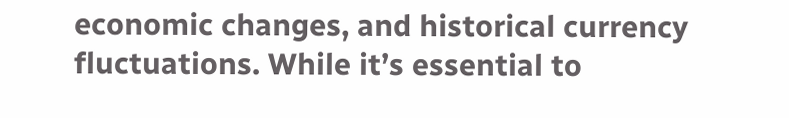economic changes, and historical currency fluctuations. While it’s essential to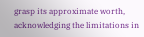grasp its approximate worth, acknowledging the limitations in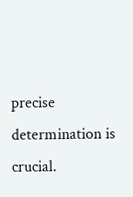precise determination is crucial.